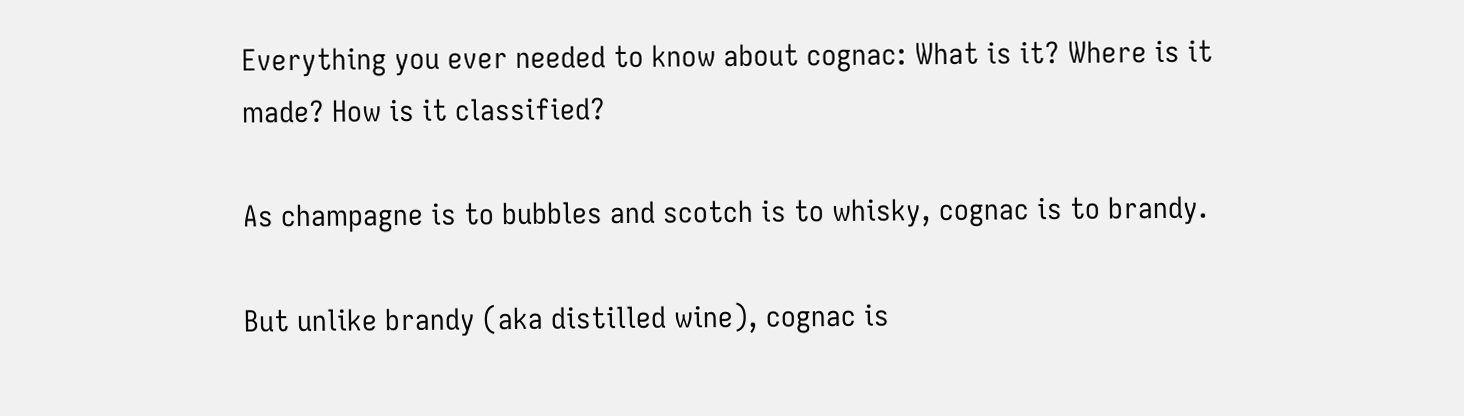Everything you ever needed to know about cognac: What is it? Where is it made? How is it classified?

As champagne is to bubbles and scotch is to whisky, cognac is to brandy.

But unlike brandy (aka distilled wine), cognac is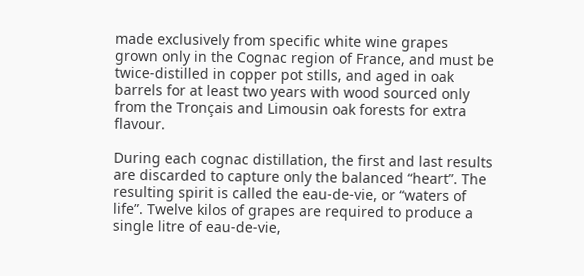made exclusively from specific white wine grapes grown only in the Cognac region of France, and must be twice-distilled in copper pot stills, and aged in oak barrels for at least two years with wood sourced only from the Tronçais and Limousin oak forests for extra flavour.

During each cognac distillation, the first and last results are discarded to capture only the balanced “heart”. The resulting spirit is called the eau-de-vie, or “waters of life”. Twelve kilos of grapes are required to produce a single litre of eau-de-vie,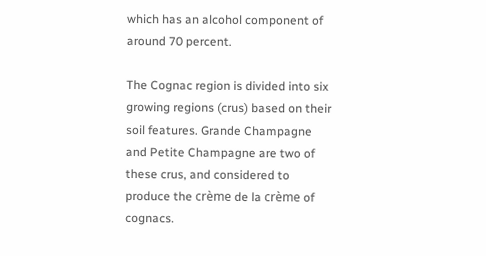which has an alcohol component of around 70 percent.

The Cognac region is divided into six growing regions (crus) based on their soil features. Grande Champagne and Petite Champagne are two of these crus, and considered to produce the crème de la crème of cognacs.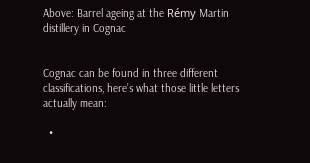Above: Barrel ageing at the Rémy Martin distillery in Cognac


Cognac can be found in three different classifications, here’s what those little letters actually mean:

  •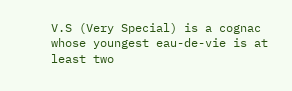V.S (Very Special) is a cognac whose youngest eau-de-vie is at least two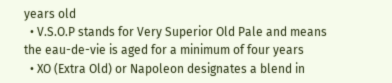years old
  • V.S.O.P stands for Very Superior Old Pale and means the eau-de-vie is aged for a minimum of four years
  • XO (Extra Old) or Napoleon designates a blend in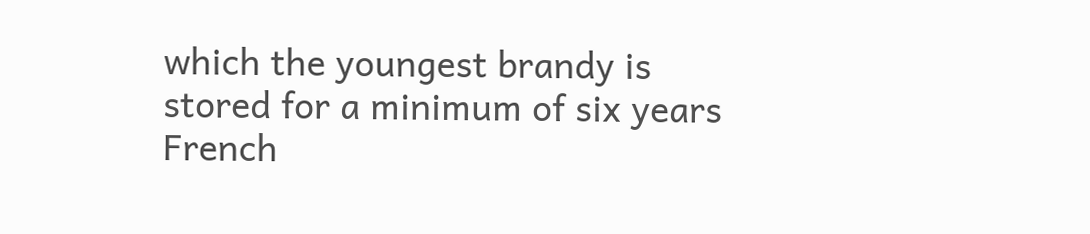which the youngest brandy is stored for a minimum of six years
French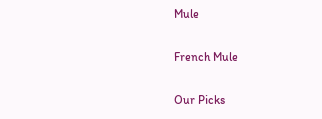Mule

French Mule

Our Picks